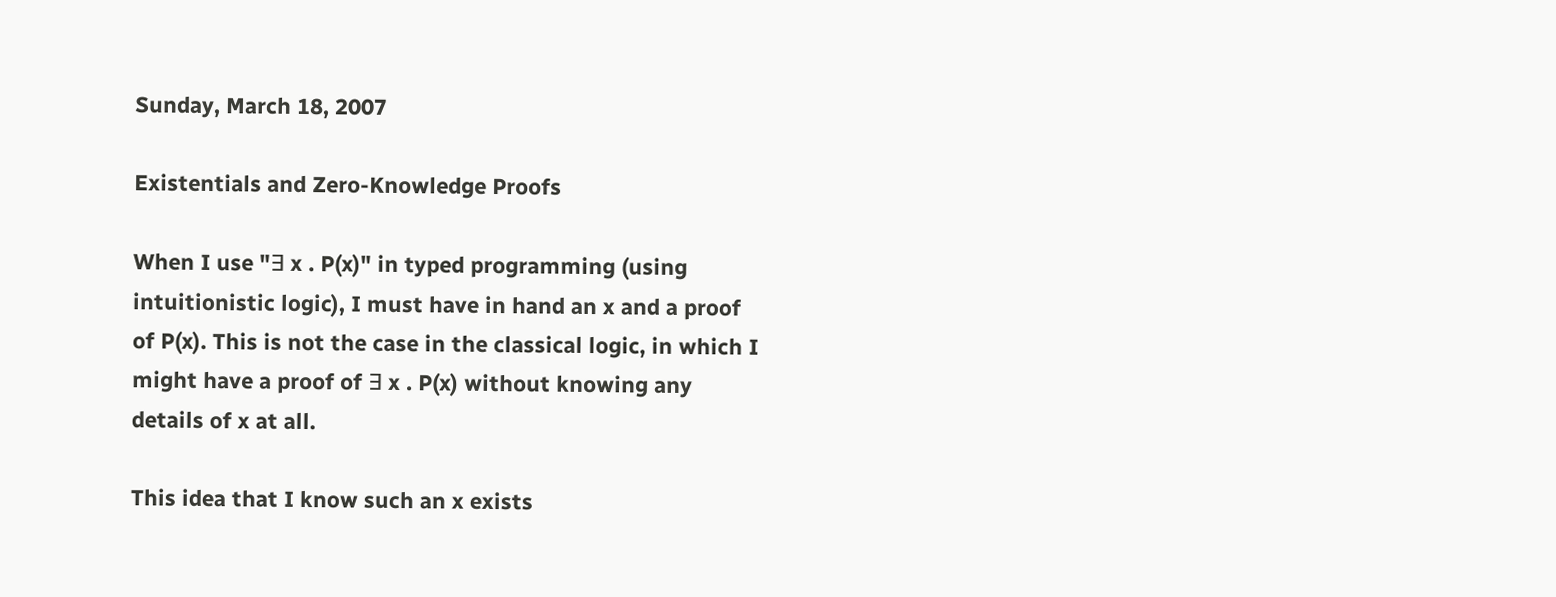Sunday, March 18, 2007

Existentials and Zero-Knowledge Proofs

When I use "∃ x . P(x)" in typed programming (using intuitionistic logic), I must have in hand an x and a proof of P(x). This is not the case in the classical logic, in which I might have a proof of ∃ x . P(x) without knowing any details of x at all.

This idea that I know such an x exists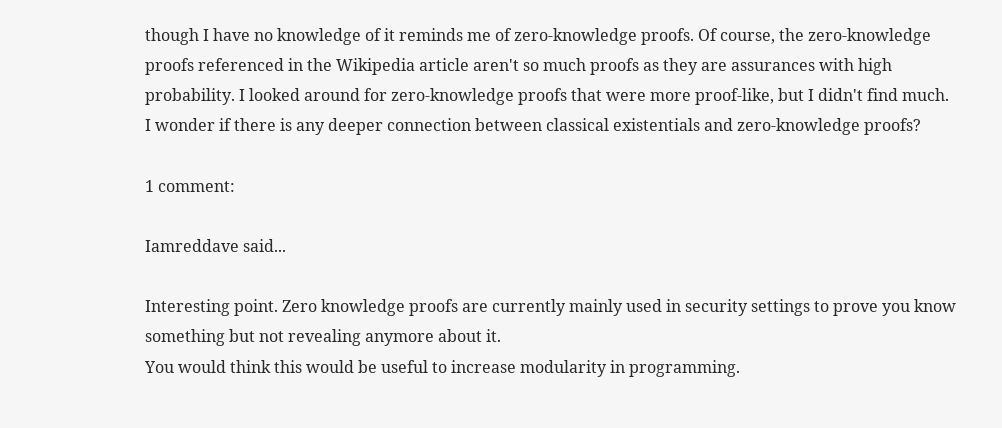though I have no knowledge of it reminds me of zero-knowledge proofs. Of course, the zero-knowledge proofs referenced in the Wikipedia article aren't so much proofs as they are assurances with high probability. I looked around for zero-knowledge proofs that were more proof-like, but I didn't find much. I wonder if there is any deeper connection between classical existentials and zero-knowledge proofs?

1 comment:

Iamreddave said...

Interesting point. Zero knowledge proofs are currently mainly used in security settings to prove you know something but not revealing anymore about it.
You would think this would be useful to increase modularity in programming.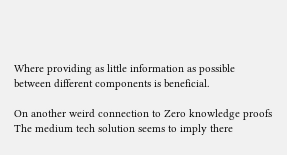Where providing as little information as possible between different components is beneficial.

On another weird connection to Zero knowledge proofs
The medium tech solution seems to imply there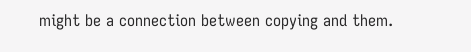might be a connection between copying and them.